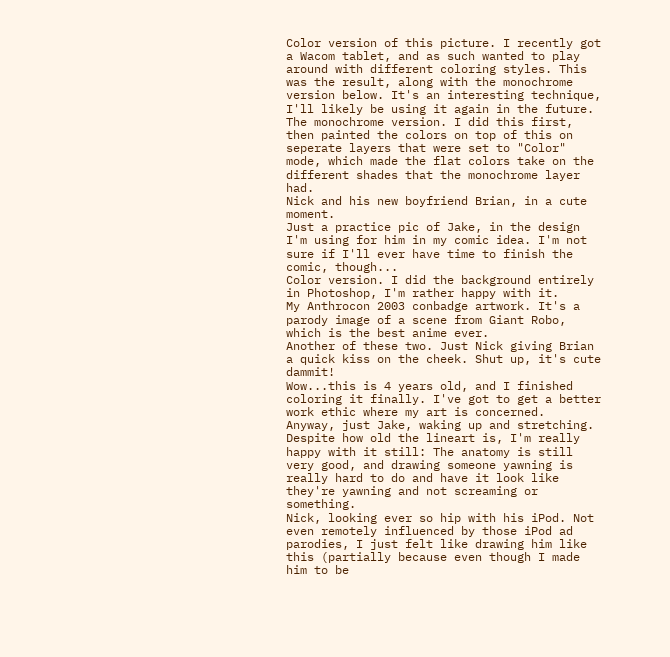Color version of this picture. I recently got a Wacom tablet, and as such wanted to play around with different coloring styles. This was the result, along with the monochrome version below. It's an interesting technique, I'll likely be using it again in the future.
The monochrome version. I did this first, then painted the colors on top of this on seperate layers that were set to "Color" mode, which made the flat colors take on the different shades that the monochrome layer had.
Nick and his new boyfriend Brian, in a cute moment.
Just a practice pic of Jake, in the design I'm using for him in my comic idea. I'm not sure if I'll ever have time to finish the comic, though...
Color version. I did the background entirely in Photoshop, I'm rather happy with it.
My Anthrocon 2003 conbadge artwork. It's a parody image of a scene from Giant Robo, which is the best anime ever.
Another of these two. Just Nick giving Brian a quick kiss on the cheek. Shut up, it's cute dammit!
Wow...this is 4 years old, and I finished coloring it finally. I've got to get a better work ethic where my art is concerned.
Anyway, just Jake, waking up and stretching. Despite how old the lineart is, I'm really happy with it still: The anatomy is still very good, and drawing someone yawning is really hard to do and have it look like they're yawning and not screaming or something.
Nick, looking ever so hip with his iPod. Not even remotely influenced by those iPod ad parodies, I just felt like drawing him like this (partially because even though I made him to be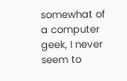somewhat of a computer geek, I never seem to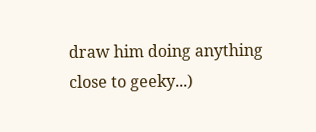draw him doing anything close to geeky...)